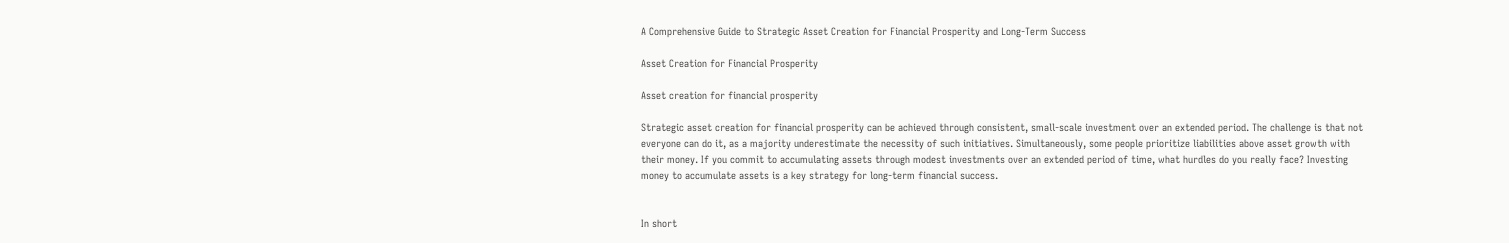A Comprehensive Guide to Strategic Asset Creation for Financial Prosperity and Long-Term Success

Asset Creation for Financial Prosperity

Asset creation for financial prosperity

Strategic asset creation for financial prosperity can be achieved through consistent, small-scale investment over an extended period. The challenge is that not everyone can do it, as a majority underestimate the necessity of such initiatives. Simultaneously, some people prioritize liabilities above asset growth with their money. If you commit to accumulating assets through modest investments over an extended period of time, what hurdles do you really face? Investing money to accumulate assets is a key strategy for long-term financial success.


In short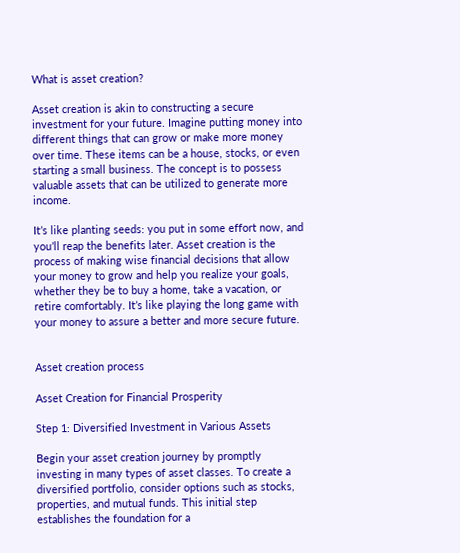What is asset creation?

Asset creation is akin to constructing a secure investment for your future. Imagine putting money into different things that can grow or make more money over time. These items can be a house, stocks, or even starting a small business. The concept is to possess valuable assets that can be utilized to generate more income.

It’s like planting seeds: you put in some effort now, and you’ll reap the benefits later. Asset creation is the process of making wise financial decisions that allow your money to grow and help you realize your goals, whether they be to buy a home, take a vacation, or retire comfortably. It’s like playing the long game with your money to assure a better and more secure future.


Asset creation process

Asset Creation for Financial Prosperity

Step 1: Diversified Investment in Various Assets

Begin your asset creation journey by promptly investing in many types of asset classes. To create a diversified portfolio, consider options such as stocks, properties, and mutual funds. This initial step establishes the foundation for a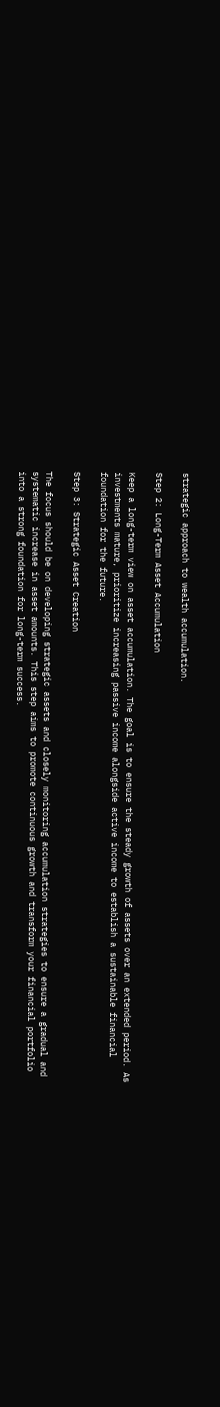strategic approach to wealth accumulation.

Step 2: Long-Term Asset Accumulation

Keep a long-term view on asset accumulation. The goal is to ensure the steady growth of assets over an extended period. As investments mature, prioritize increasing passive income alongside active income to establish a sustainable financial foundation for the future.

Step 3: Strategic Asset Creation

The focus should be on developing strategic assets and closely monitoring accumulation strategies to ensure a gradual and systematic increase in asset amounts. This step aims to promote continuous growth and transform your financial portfolio into a strong foundation for long-term success.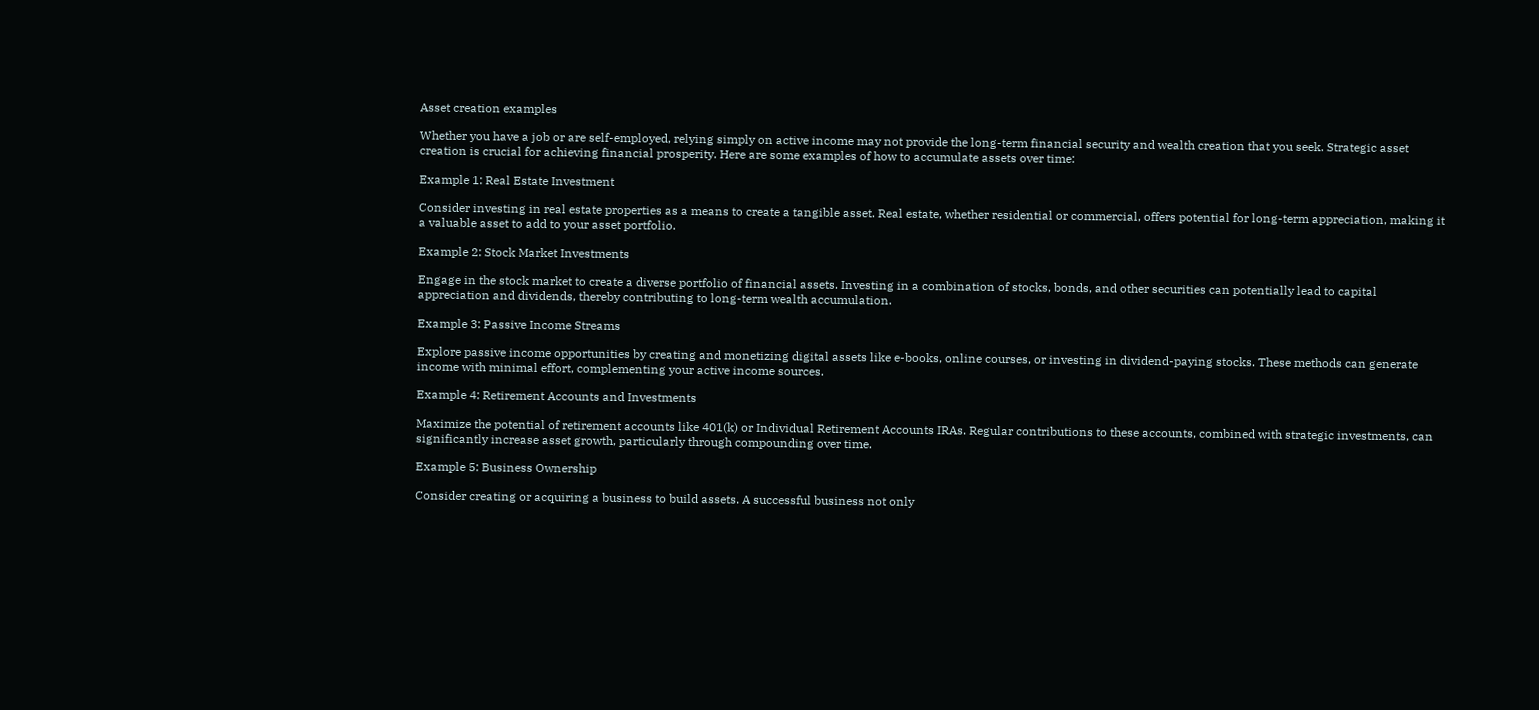Asset creation examples

Whether you have a job or are self-employed, relying simply on active income may not provide the long-term financial security and wealth creation that you seek. Strategic asset creation is crucial for achieving financial prosperity. Here are some examples of how to accumulate assets over time:

Example 1: Real Estate Investment

Consider investing in real estate properties as a means to create a tangible asset. Real estate, whether residential or commercial, offers potential for long-term appreciation, making it a valuable asset to add to your asset portfolio.

Example 2: Stock Market Investments

Engage in the stock market to create a diverse portfolio of financial assets. Investing in a combination of stocks, bonds, and other securities can potentially lead to capital appreciation and dividends, thereby contributing to long-term wealth accumulation.

Example 3: Passive Income Streams

Explore passive income opportunities by creating and monetizing digital assets like e-books, online courses, or investing in dividend-paying stocks. These methods can generate income with minimal effort, complementing your active income sources.

Example 4: Retirement Accounts and Investments

Maximize the potential of retirement accounts like 401(k) or Individual Retirement Accounts IRAs. Regular contributions to these accounts, combined with strategic investments, can significantly increase asset growth, particularly through compounding over time.

Example 5: Business Ownership

Consider creating or acquiring a business to build assets. A successful business not only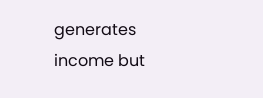generates income but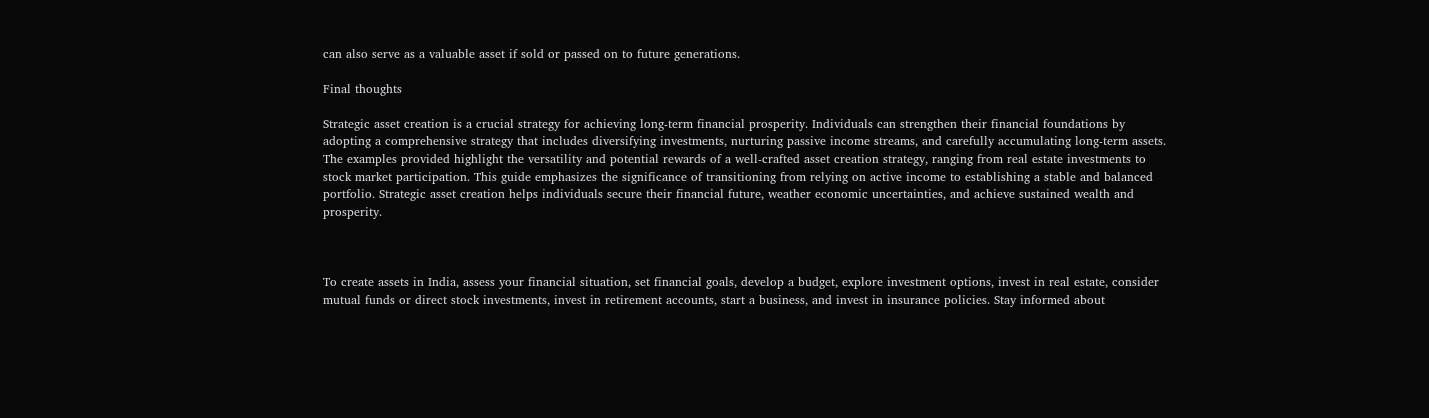can also serve as a valuable asset if sold or passed on to future generations.

Final thoughts

Strategic asset creation is a crucial strategy for achieving long-term financial prosperity. Individuals can strengthen their financial foundations by adopting a comprehensive strategy that includes diversifying investments, nurturing passive income streams, and carefully accumulating long-term assets. The examples provided highlight the versatility and potential rewards of a well-crafted asset creation strategy, ranging from real estate investments to stock market participation. This guide emphasizes the significance of transitioning from relying on active income to establishing a stable and balanced portfolio. Strategic asset creation helps individuals secure their financial future, weather economic uncertainties, and achieve sustained wealth and prosperity.



To create assets in India, assess your financial situation, set financial goals, develop a budget, explore investment options, invest in real estate, consider mutual funds or direct stock investments, invest in retirement accounts, start a business, and invest in insurance policies. Stay informed about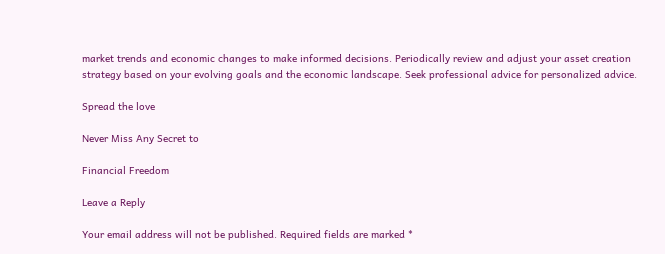market trends and economic changes to make informed decisions. Periodically review and adjust your asset creation strategy based on your evolving goals and the economic landscape. Seek professional advice for personalized advice.

Spread the love

Never Miss Any Secret to

Financial Freedom

Leave a Reply

Your email address will not be published. Required fields are marked *